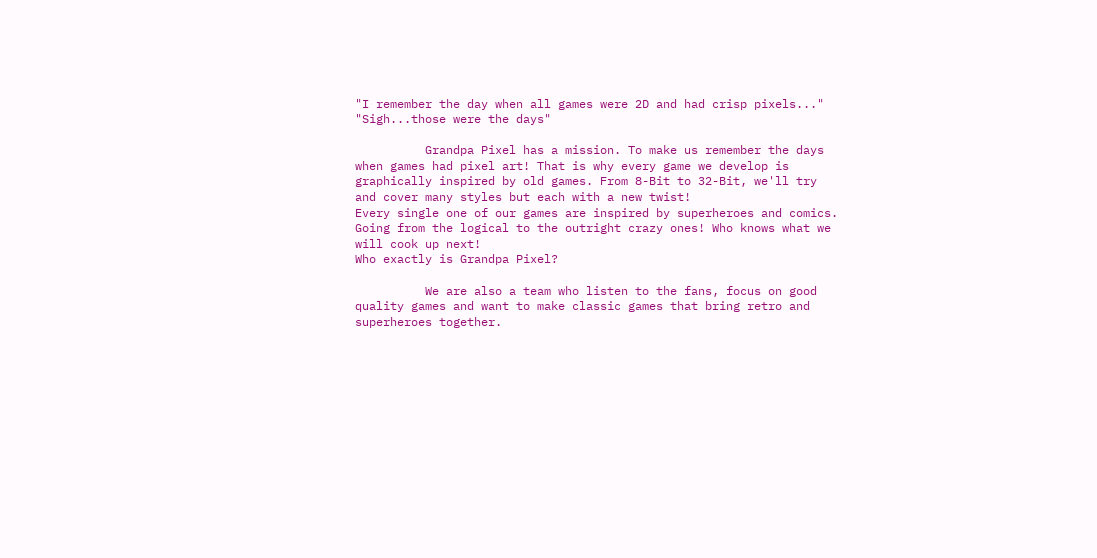"I remember the day when all games were 2D and had crisp pixels..." "Sigh...those were the days"

          Grandpa Pixel has a mission. To make us remember the days when games had pixel art! That is why every game we develop is graphically inspired by old games. From 8-Bit to 32-Bit, we'll try and cover many styles but each with a new twist!
Every single one of our games are inspired by superheroes and comics. Going from the logical to the outright crazy ones! Who knows what we will cook up next!
Who exactly is Grandpa Pixel?

          We are also a team who listen to the fans, focus on good quality games and want to make classic games that bring retro and superheroes together.